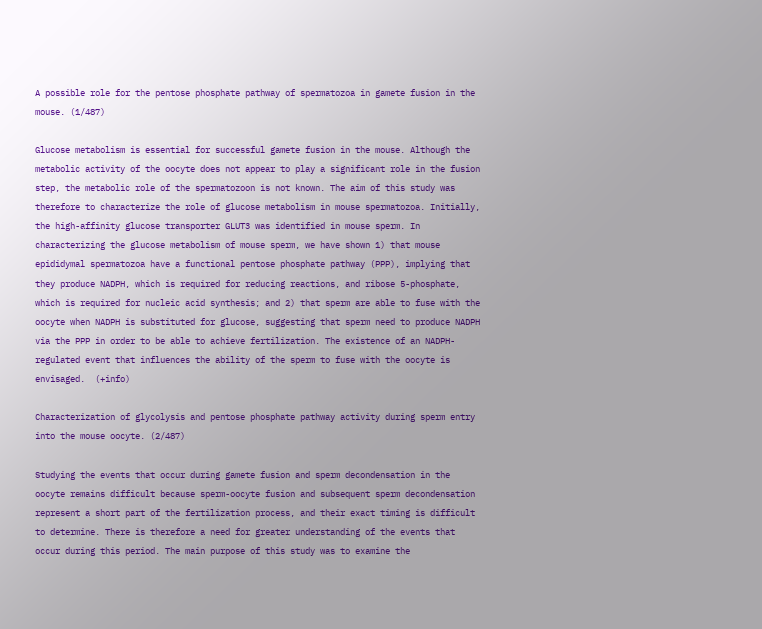A possible role for the pentose phosphate pathway of spermatozoa in gamete fusion in the mouse. (1/487)

Glucose metabolism is essential for successful gamete fusion in the mouse. Although the metabolic activity of the oocyte does not appear to play a significant role in the fusion step, the metabolic role of the spermatozoon is not known. The aim of this study was therefore to characterize the role of glucose metabolism in mouse spermatozoa. Initially, the high-affinity glucose transporter GLUT3 was identified in mouse sperm. In characterizing the glucose metabolism of mouse sperm, we have shown 1) that mouse epididymal spermatozoa have a functional pentose phosphate pathway (PPP), implying that they produce NADPH, which is required for reducing reactions, and ribose 5-phosphate, which is required for nucleic acid synthesis; and 2) that sperm are able to fuse with the oocyte when NADPH is substituted for glucose, suggesting that sperm need to produce NADPH via the PPP in order to be able to achieve fertilization. The existence of an NADPH-regulated event that influences the ability of the sperm to fuse with the oocyte is envisaged.  (+info)

Characterization of glycolysis and pentose phosphate pathway activity during sperm entry into the mouse oocyte. (2/487)

Studying the events that occur during gamete fusion and sperm decondensation in the oocyte remains difficult because sperm-oocyte fusion and subsequent sperm decondensation represent a short part of the fertilization process, and their exact timing is difficult to determine. There is therefore a need for greater understanding of the events that occur during this period. The main purpose of this study was to examine the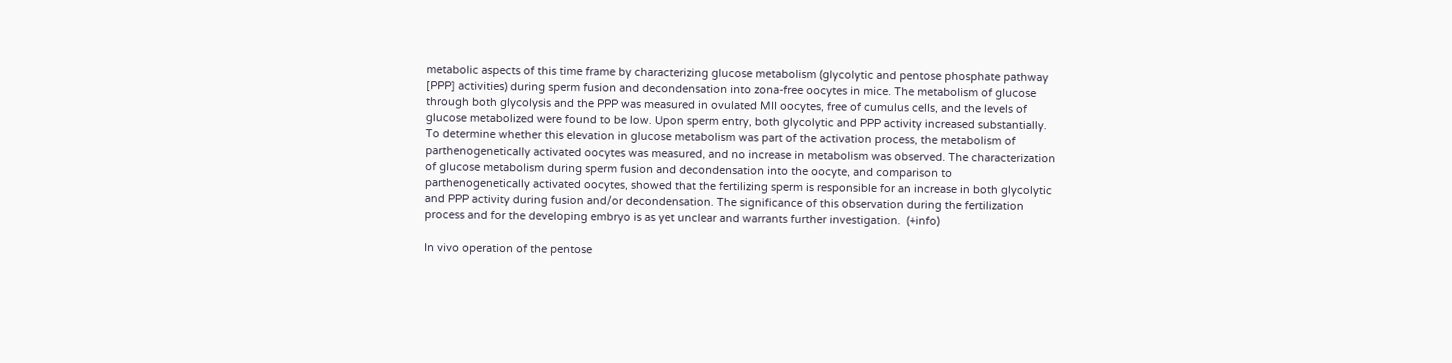metabolic aspects of this time frame by characterizing glucose metabolism (glycolytic and pentose phosphate pathway [PPP] activities) during sperm fusion and decondensation into zona-free oocytes in mice. The metabolism of glucose through both glycolysis and the PPP was measured in ovulated MII oocytes, free of cumulus cells, and the levels of glucose metabolized were found to be low. Upon sperm entry, both glycolytic and PPP activity increased substantially. To determine whether this elevation in glucose metabolism was part of the activation process, the metabolism of parthenogenetically activated oocytes was measured, and no increase in metabolism was observed. The characterization of glucose metabolism during sperm fusion and decondensation into the oocyte, and comparison to parthenogenetically activated oocytes, showed that the fertilizing sperm is responsible for an increase in both glycolytic and PPP activity during fusion and/or decondensation. The significance of this observation during the fertilization process and for the developing embryo is as yet unclear and warrants further investigation.  (+info)

In vivo operation of the pentose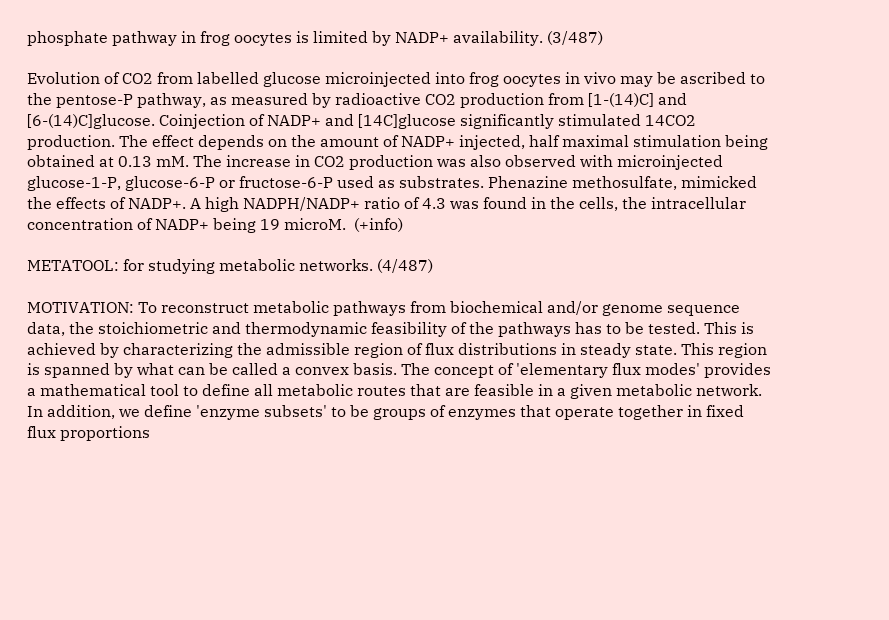phosphate pathway in frog oocytes is limited by NADP+ availability. (3/487)

Evolution of CO2 from labelled glucose microinjected into frog oocytes in vivo may be ascribed to the pentose-P pathway, as measured by radioactive CO2 production from [1-(14)C] and [6-(14)C]glucose. Coinjection of NADP+ and [14C]glucose significantly stimulated 14CO2 production. The effect depends on the amount of NADP+ injected, half maximal stimulation being obtained at 0.13 mM. The increase in CO2 production was also observed with microinjected glucose-1-P, glucose-6-P or fructose-6-P used as substrates. Phenazine methosulfate, mimicked the effects of NADP+. A high NADPH/NADP+ ratio of 4.3 was found in the cells, the intracellular concentration of NADP+ being 19 microM.  (+info)

METATOOL: for studying metabolic networks. (4/487)

MOTIVATION: To reconstruct metabolic pathways from biochemical and/or genome sequence data, the stoichiometric and thermodynamic feasibility of the pathways has to be tested. This is achieved by characterizing the admissible region of flux distributions in steady state. This region is spanned by what can be called a convex basis. The concept of 'elementary flux modes' provides a mathematical tool to define all metabolic routes that are feasible in a given metabolic network. In addition, we define 'enzyme subsets' to be groups of enzymes that operate together in fixed flux proportions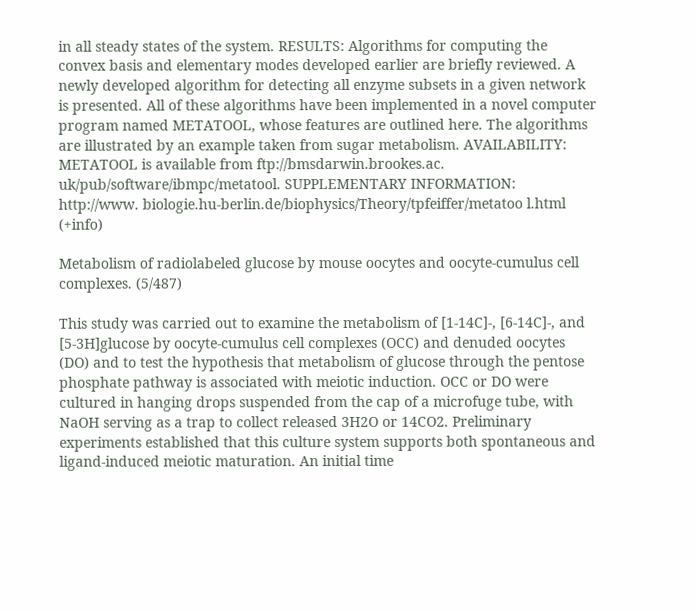in all steady states of the system. RESULTS: Algorithms for computing the convex basis and elementary modes developed earlier are briefly reviewed. A newly developed algorithm for detecting all enzyme subsets in a given network is presented. All of these algorithms have been implemented in a novel computer program named METATOOL, whose features are outlined here. The algorithms are illustrated by an example taken from sugar metabolism. AVAILABILITY: METATOOL is available from ftp://bmsdarwin.brookes.ac. uk/pub/software/ibmpc/metatool. SUPPLEMENTARY INFORMATION: http://www. biologie.hu-berlin.de/biophysics/Theory/tpfeiffer/metatoo l.html  (+info)

Metabolism of radiolabeled glucose by mouse oocytes and oocyte-cumulus cell complexes. (5/487)

This study was carried out to examine the metabolism of [1-14C]-, [6-14C]-, and [5-3H]glucose by oocyte-cumulus cell complexes (OCC) and denuded oocytes (DO) and to test the hypothesis that metabolism of glucose through the pentose phosphate pathway is associated with meiotic induction. OCC or DO were cultured in hanging drops suspended from the cap of a microfuge tube, with NaOH serving as a trap to collect released 3H2O or 14CO2. Preliminary experiments established that this culture system supports both spontaneous and ligand-induced meiotic maturation. An initial time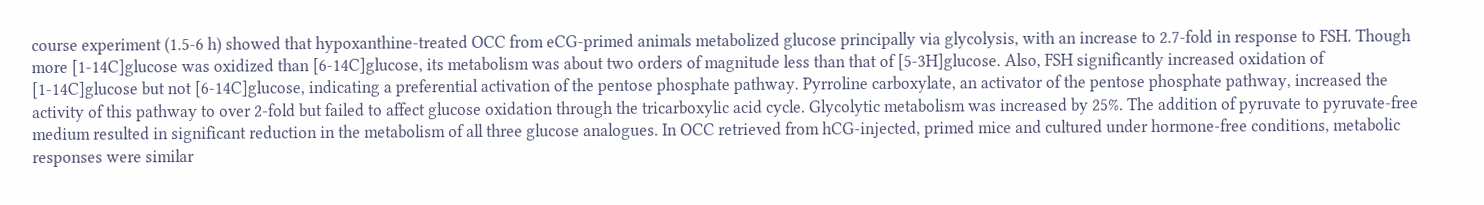course experiment (1.5-6 h) showed that hypoxanthine-treated OCC from eCG-primed animals metabolized glucose principally via glycolysis, with an increase to 2.7-fold in response to FSH. Though more [1-14C]glucose was oxidized than [6-14C]glucose, its metabolism was about two orders of magnitude less than that of [5-3H]glucose. Also, FSH significantly increased oxidation of [1-14C]glucose but not [6-14C]glucose, indicating a preferential activation of the pentose phosphate pathway. Pyrroline carboxylate, an activator of the pentose phosphate pathway, increased the activity of this pathway to over 2-fold but failed to affect glucose oxidation through the tricarboxylic acid cycle. Glycolytic metabolism was increased by 25%. The addition of pyruvate to pyruvate-free medium resulted in significant reduction in the metabolism of all three glucose analogues. In OCC retrieved from hCG-injected, primed mice and cultured under hormone-free conditions, metabolic responses were similar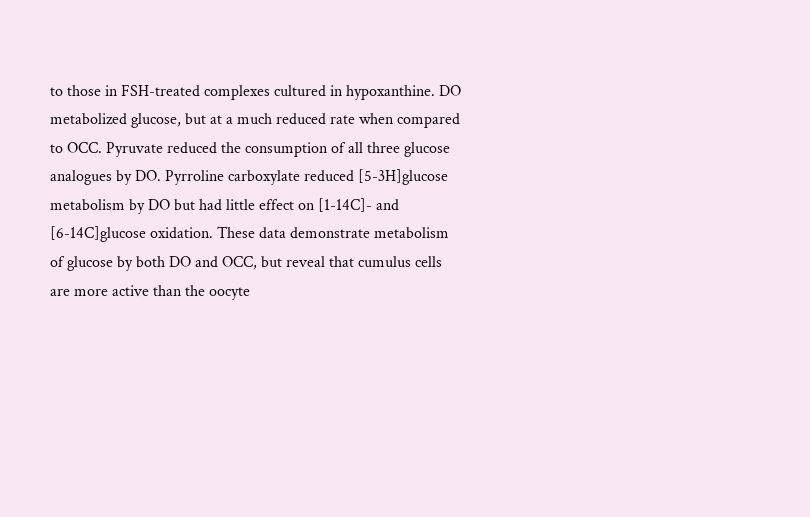to those in FSH-treated complexes cultured in hypoxanthine. DO metabolized glucose, but at a much reduced rate when compared to OCC. Pyruvate reduced the consumption of all three glucose analogues by DO. Pyrroline carboxylate reduced [5-3H]glucose metabolism by DO but had little effect on [1-14C]- and [6-14C]glucose oxidation. These data demonstrate metabolism of glucose by both DO and OCC, but reveal that cumulus cells are more active than the oocyte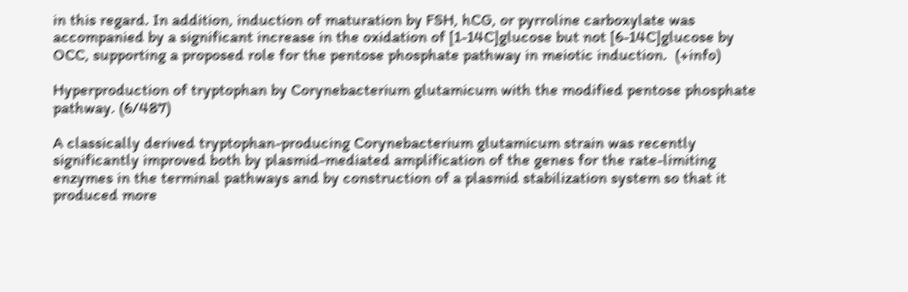in this regard. In addition, induction of maturation by FSH, hCG, or pyrroline carboxylate was accompanied by a significant increase in the oxidation of [1-14C]glucose but not [6-14C]glucose by OCC, supporting a proposed role for the pentose phosphate pathway in meiotic induction.  (+info)

Hyperproduction of tryptophan by Corynebacterium glutamicum with the modified pentose phosphate pathway. (6/487)

A classically derived tryptophan-producing Corynebacterium glutamicum strain was recently significantly improved both by plasmid-mediated amplification of the genes for the rate-limiting enzymes in the terminal pathways and by construction of a plasmid stabilization system so that it produced more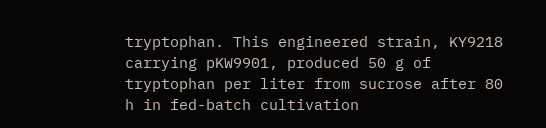tryptophan. This engineered strain, KY9218 carrying pKW9901, produced 50 g of tryptophan per liter from sucrose after 80 h in fed-batch cultivation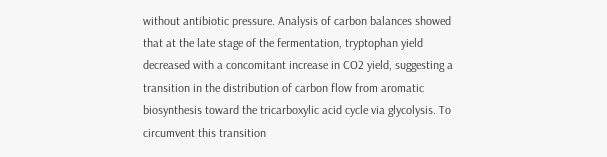without antibiotic pressure. Analysis of carbon balances showed that at the late stage of the fermentation, tryptophan yield decreased with a concomitant increase in CO2 yield, suggesting a transition in the distribution of carbon flow from aromatic biosynthesis toward the tricarboxylic acid cycle via glycolysis. To circumvent this transition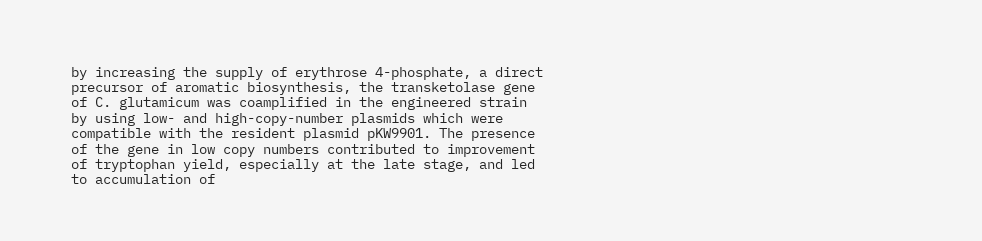by increasing the supply of erythrose 4-phosphate, a direct precursor of aromatic biosynthesis, the transketolase gene of C. glutamicum was coamplified in the engineered strain by using low- and high-copy-number plasmids which were compatible with the resident plasmid pKW9901. The presence of the gene in low copy numbers contributed to improvement of tryptophan yield, especially at the late stage, and led to accumulation of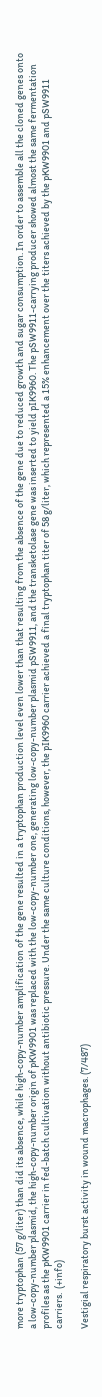more tryptophan (57 g/liter) than did its absence, while high-copy-number amplification of the gene resulted in a tryptophan production level even lower than that resulting from the absence of the gene due to reduced growth and sugar consumption. In order to assemble all the cloned genes onto a low-copy-number plasmid, the high-copy-number origin of pKW9901 was replaced with the low-copy-number one, generating low-copy-number plasmid pSW9911, and the transketolase gene was inserted to yield pIK9960. The pSW9911-carrying producer showed almost the same fermentation profiles as the pKW9901 carrier in fed-batch cultivation without antibiotic pressure. Under the same culture conditions, however, the pIK9960 carrier achieved a final tryptophan titer of 58 g/liter, which represented a 15% enhancement over the titers achieved by the pKW9901 and pSW9911 carriers.  (+info)

Vestigial respiratory burst activity in wound macrophages. (7/487)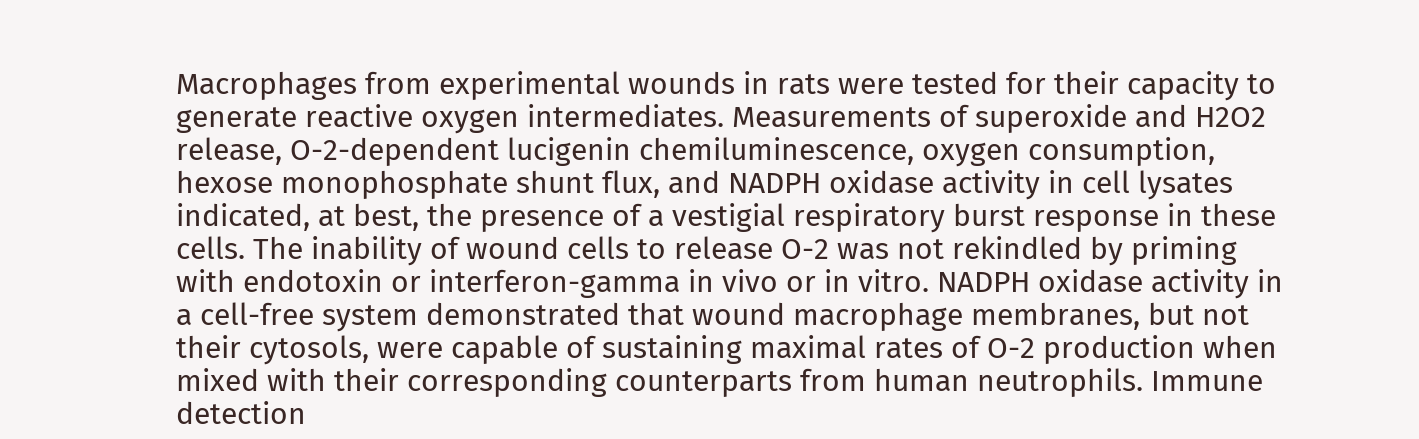Macrophages from experimental wounds in rats were tested for their capacity to generate reactive oxygen intermediates. Measurements of superoxide and H2O2 release, O-2-dependent lucigenin chemiluminescence, oxygen consumption, hexose monophosphate shunt flux, and NADPH oxidase activity in cell lysates indicated, at best, the presence of a vestigial respiratory burst response in these cells. The inability of wound cells to release O-2 was not rekindled by priming with endotoxin or interferon-gamma in vivo or in vitro. NADPH oxidase activity in a cell-free system demonstrated that wound macrophage membranes, but not their cytosols, were capable of sustaining maximal rates of O-2 production when mixed with their corresponding counterparts from human neutrophils. Immune detection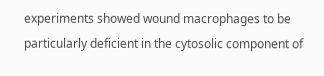experiments showed wound macrophages to be particularly deficient in the cytosolic component of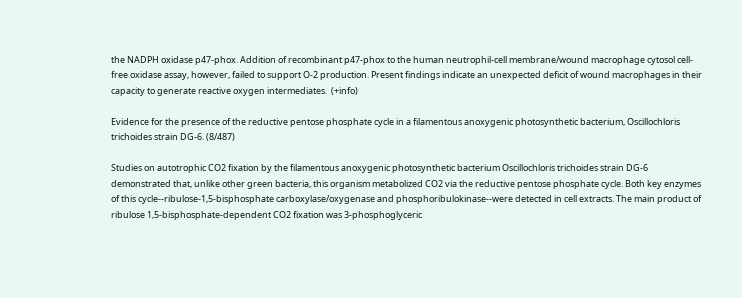the NADPH oxidase p47-phox. Addition of recombinant p47-phox to the human neutrophil-cell membrane/wound macrophage cytosol cell-free oxidase assay, however, failed to support O-2 production. Present findings indicate an unexpected deficit of wound macrophages in their capacity to generate reactive oxygen intermediates.  (+info)

Evidence for the presence of the reductive pentose phosphate cycle in a filamentous anoxygenic photosynthetic bacterium, Oscillochloris trichoides strain DG-6. (8/487)

Studies on autotrophic CO2 fixation by the filamentous anoxygenic photosynthetic bacterium Oscillochloris trichoides strain DG-6 demonstrated that, unlike other green bacteria, this organism metabolized CO2 via the reductive pentose phosphate cycle. Both key enzymes of this cycle--ribulose-1,5-bisphosphate carboxylase/oxygenase and phosphoribulokinase--were detected in cell extracts. The main product of ribulose 1,5-bisphosphate-dependent CO2 fixation was 3-phosphoglyceric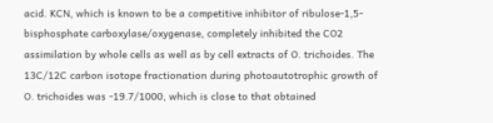acid. KCN, which is known to be a competitive inhibitor of ribulose-1,5-bisphosphate carboxylase/oxygenase, completely inhibited the CO2 assimilation by whole cells as well as by cell extracts of O. trichoides. The 13C/12C carbon isotope fractionation during photoautotrophic growth of O. trichoides was -19.7/1000, which is close to that obtained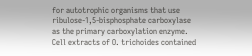for autotrophic organisms that use ribulose-1,5-bisphosphate carboxylase as the primary carboxylation enzyme. Cell extracts of O. trichoides contained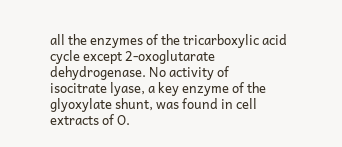all the enzymes of the tricarboxylic acid cycle except 2-oxoglutarate dehydrogenase. No activity of isocitrate lyase, a key enzyme of the glyoxylate shunt, was found in cell extracts of O.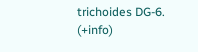trichoides DG-6.  (+info)